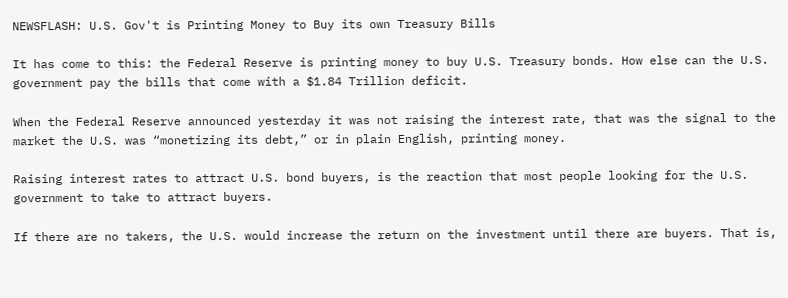NEWSFLASH: U.S. Gov't is Printing Money to Buy its own Treasury Bills

It has come to this: the Federal Reserve is printing money to buy U.S. Treasury bonds. How else can the U.S. government pay the bills that come with a $1.84 Trillion deficit.

When the Federal Reserve announced yesterday it was not raising the interest rate, that was the signal to the market the U.S. was “monetizing its debt,” or in plain English, printing money.

Raising interest rates to attract U.S. bond buyers, is the reaction that most people looking for the U.S. government to take to attract buyers.

If there are no takers, the U.S. would increase the return on the investment until there are buyers. That is,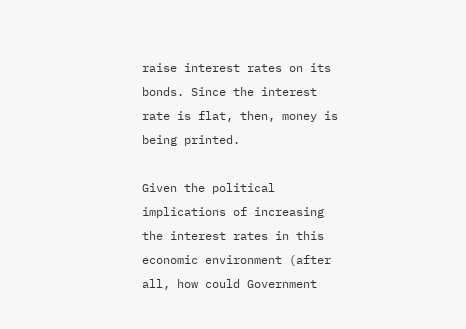raise interest rates on its bonds. Since the interest rate is flat, then, money is being printed.

Given the political implications of increasing the interest rates in this economic environment (after all, how could Government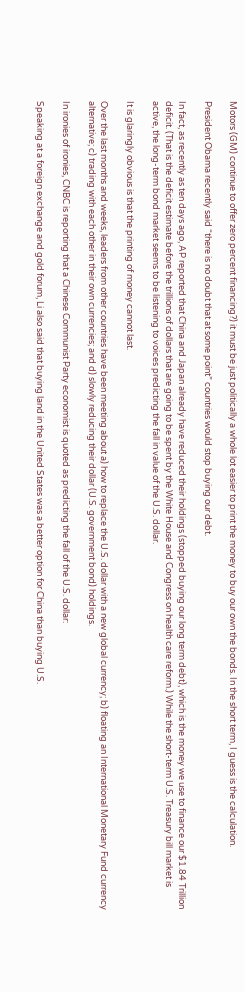Motors (GM) continue to offer zero percent financing?) it must be just politically a whole lot easier to print the money to buy our own the bonds. In the short term, I guess is the calculation.

President Obama recently said “there is no doubt that at some point” countries would stop buying our debt.

In fact, as recently as ten days ago, AP reported that China and Japan already have reduced their holdings (stopped buying our long term debt), which is the money we use to finance our $1.84 Trillion deficit. (That is the deficit estimate before the trillions of dollars that are going to be spent by the White House and Congress on health care reform.) While the short-term U.S. Treasury bill market is active, the long-term bond market seems to be listening to voices predicting the fall in value of the U.S. dollar.

It is glaringly obvious is that the printing of money cannot last.

Over the last months and weeks, leaders from other countries have been meeting about a) how to replace the U.S. dollar with a new global currency; b) floating an International Monetary Fund currency alternative; c) trading with each other in their own currencies; and d) slowly reducing their dollar (U.S. government bond) holdings.

In ironies of ironies, CNBC is reporting that a Chinese Communist Party economist is quoted as predicting the fall of the U.S. dollar:

Speaking at a foreign exchange and gold forum, Li also said that buying land in the United States was a better option for China than buying U.S.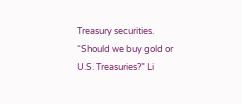Treasury securities. “Should we buy gold or U.S. Treasuries?” Li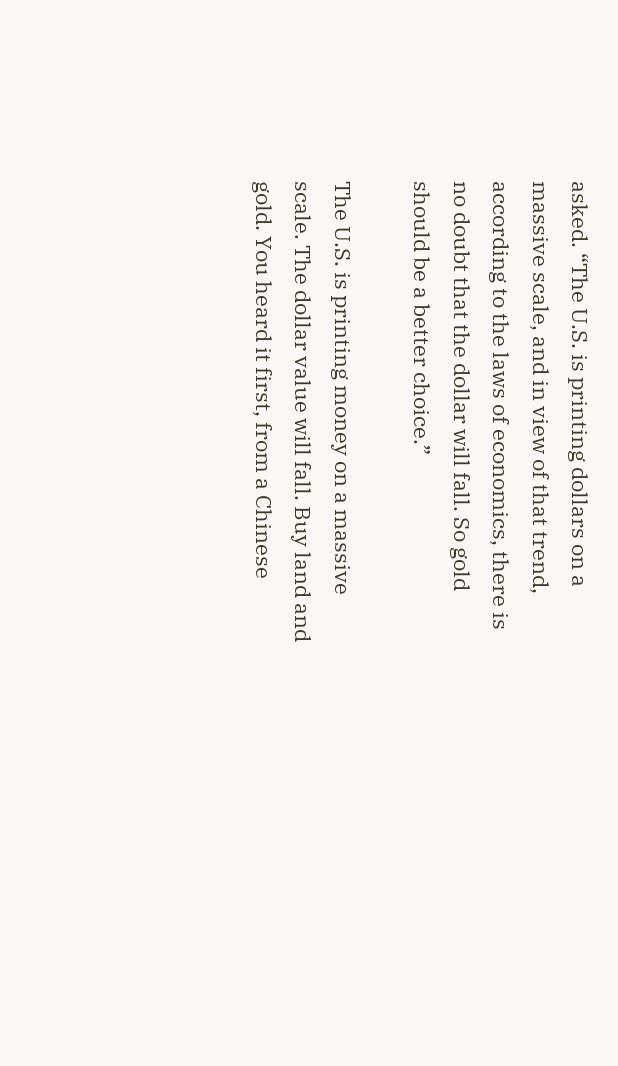asked. “The U.S. is printing dollars on a massive scale, and in view of that trend, according to the laws of economics, there is no doubt that the dollar will fall. So gold should be a better choice.”

The U.S. is printing money on a massive scale. The dollar value will fall. Buy land and gold. You heard it first, from a Chinese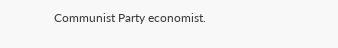Communist Party economist.